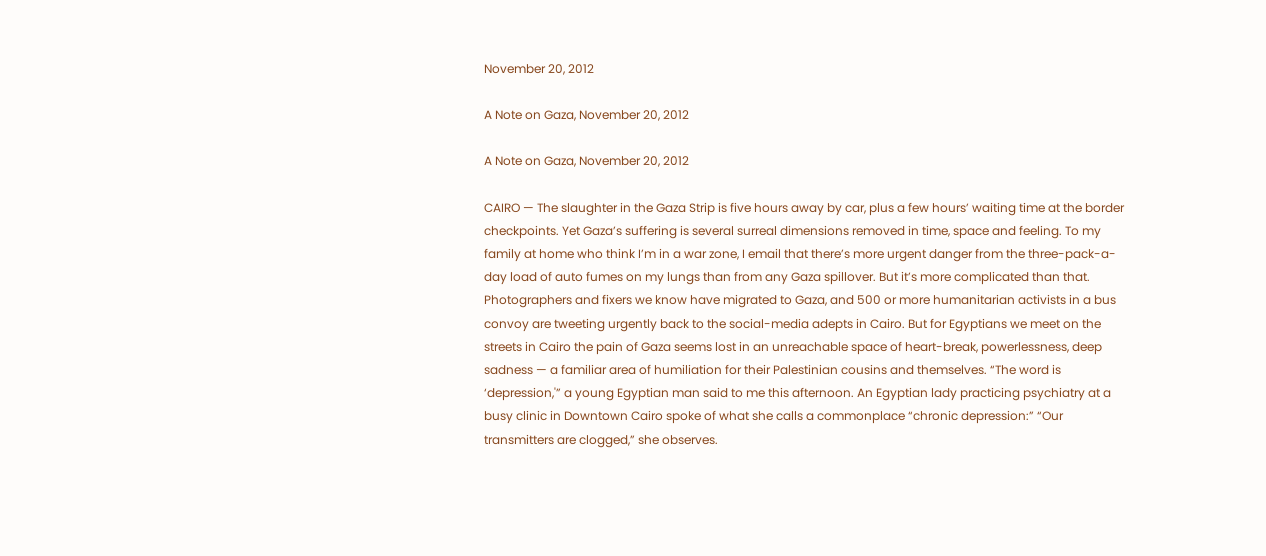November 20, 2012

A Note on Gaza, November 20, 2012

A Note on Gaza, November 20, 2012

CAIRO — The slaughter in the Gaza Strip is five hours away by car, plus a few hours’ waiting time at the border checkpoints. Yet Gaza’s suffering is several surreal dimensions removed in time, space and feeling. To my family at home who think I’m in a war zone, I email that there’s more urgent danger from the three-pack-a-day load of auto fumes on my lungs than from any Gaza spillover. But it’s more complicated than that. Photographers and fixers we know have migrated to Gaza, and 500 or more humanitarian activists in a bus convoy are tweeting urgently back to the social-media adepts in Cairo. But for Egyptians we meet on the streets in Cairo the pain of Gaza seems lost in an unreachable space of heart-break, powerlessness, deep sadness — a familiar area of humiliation for their Palestinian cousins and themselves. “The word is ‘depression,'” a young Egyptian man said to me this afternoon. An Egyptian lady practicing psychiatry at a busy clinic in Downtown Cairo spoke of what she calls a commonplace “chronic depression:” “Our transmitters are clogged,” she observes.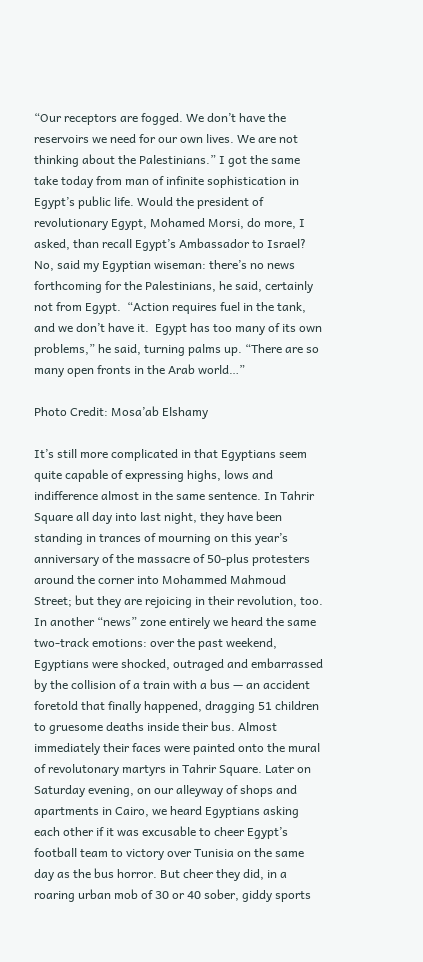“Our receptors are fogged. We don’t have the reservoirs we need for our own lives. We are not thinking about the Palestinians.” I got the same take today from man of infinite sophistication in Egypt’s public life. Would the president of revolutionary Egypt, Mohamed Morsi, do more, I asked, than recall Egypt’s Ambassador to Israel? No, said my Egyptian wiseman: there’s no news forthcoming for the Palestinians, he said, certainly not from Egypt.  “Action requires fuel in the tank, and we don’t have it.  Egypt has too many of its own problems,” he said, turning palms up. “There are so many open fronts in the Arab world…”

Photo Credit: Mosa’ab Elshamy

It’s still more complicated in that Egyptians seem quite capable of expressing highs, lows and indifference almost in the same sentence. In Tahrir Square all day into last night, they have been standing in trances of mourning on this year’s anniversary of the massacre of 50-plus protesters around the corner into Mohammed Mahmoud Street; but they are rejoicing in their revolution, too. In another “news” zone entirely we heard the same two-track emotions: over the past weekend, Egyptians were shocked, outraged and embarrassed by the collision of a train with a bus — an accident foretold that finally happened, dragging 51 children to gruesome deaths inside their bus. Almost immediately their faces were painted onto the mural of revolutonary martyrs in Tahrir Square. Later on Saturday evening, on our alleyway of shops and apartments in Cairo, we heard Egyptians asking each other if it was excusable to cheer Egypt’s football team to victory over Tunisia on the same day as the bus horror. But cheer they did, in a roaring urban mob of 30 or 40 sober, giddy sports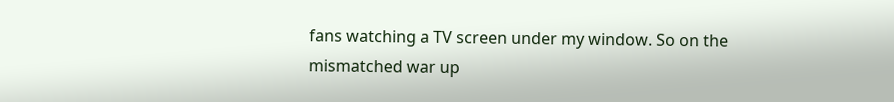fans watching a TV screen under my window. So on the mismatched war up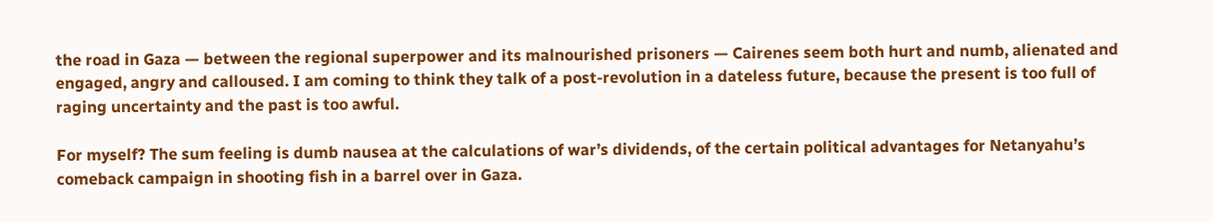the road in Gaza — between the regional superpower and its malnourished prisoners — Cairenes seem both hurt and numb, alienated and engaged, angry and calloused. I am coming to think they talk of a post-revolution in a dateless future, because the present is too full of raging uncertainty and the past is too awful.

For myself? The sum feeling is dumb nausea at the calculations of war’s dividends, of the certain political advantages for Netanyahu’s comeback campaign in shooting fish in a barrel over in Gaza.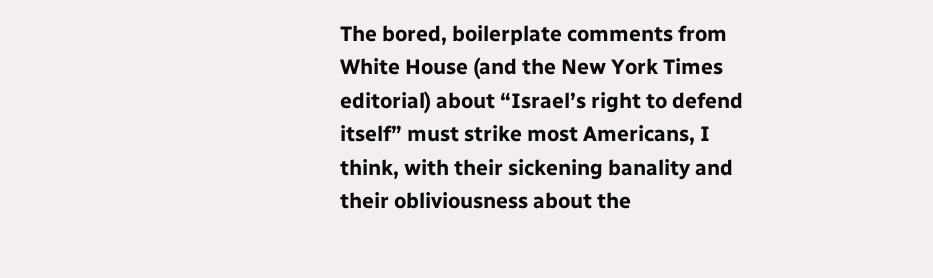The bored, boilerplate comments from White House (and the New York Times editorial) about “Israel’s right to defend itself” must strike most Americans, I think, with their sickening banality and their obliviousness about the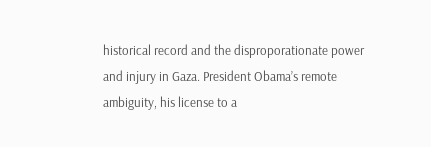historical record and the disproporationate power and injury in Gaza. President Obama’s remote ambiguity, his license to a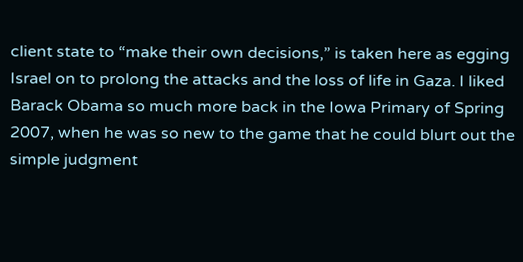client state to “make their own decisions,” is taken here as egging Israel on to prolong the attacks and the loss of life in Gaza. I liked Barack Obama so much more back in the Iowa Primary of Spring 2007, when he was so new to the game that he could blurt out the simple judgment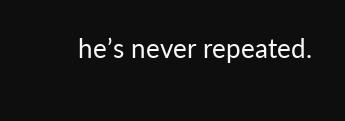he’s never repeated.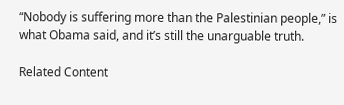“Nobody is suffering more than the Palestinian people,” is what Obama said, and it’s still the unarguable truth.

Related Content